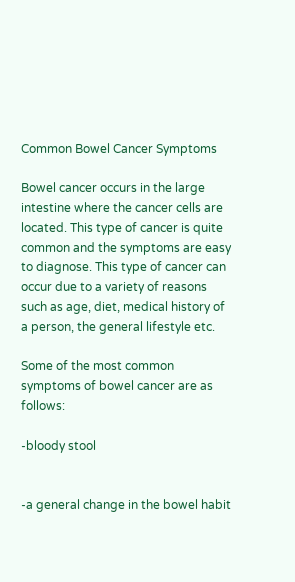Common Bowel Cancer Symptoms

Bowel cancer occurs in the large intestine where the cancer cells are located. This type of cancer is quite common and the symptoms are easy to diagnose. This type of cancer can occur due to a variety of reasons such as age, diet, medical history of a person, the general lifestyle etc.

Some of the most common symptoms of bowel cancer are as follows:

-bloody stool


-a general change in the bowel habit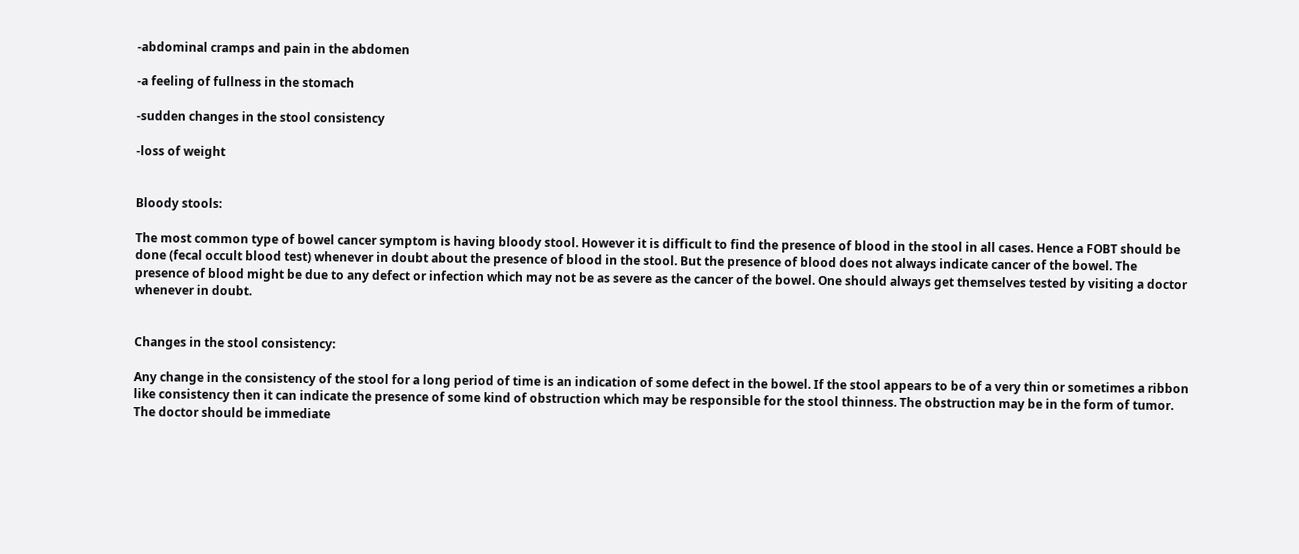-abdominal cramps and pain in the abdomen

-a feeling of fullness in the stomach

-sudden changes in the stool consistency

-loss of weight


Bloody stools:

The most common type of bowel cancer symptom is having bloody stool. However it is difficult to find the presence of blood in the stool in all cases. Hence a FOBT should be done (fecal occult blood test) whenever in doubt about the presence of blood in the stool. But the presence of blood does not always indicate cancer of the bowel. The presence of blood might be due to any defect or infection which may not be as severe as the cancer of the bowel. One should always get themselves tested by visiting a doctor whenever in doubt.


Changes in the stool consistency:

Any change in the consistency of the stool for a long period of time is an indication of some defect in the bowel. If the stool appears to be of a very thin or sometimes a ribbon like consistency then it can indicate the presence of some kind of obstruction which may be responsible for the stool thinness. The obstruction may be in the form of tumor. The doctor should be immediate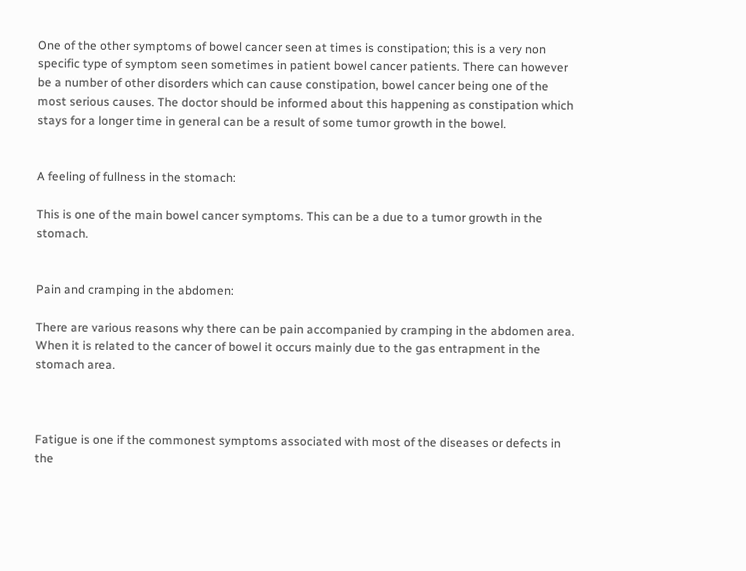One of the other symptoms of bowel cancer seen at times is constipation; this is a very non specific type of symptom seen sometimes in patient bowel cancer patients. There can however be a number of other disorders which can cause constipation, bowel cancer being one of the most serious causes. The doctor should be informed about this happening as constipation which stays for a longer time in general can be a result of some tumor growth in the bowel.


A feeling of fullness in the stomach:

This is one of the main bowel cancer symptoms. This can be a due to a tumor growth in the stomach.


Pain and cramping in the abdomen:

There are various reasons why there can be pain accompanied by cramping in the abdomen area. When it is related to the cancer of bowel it occurs mainly due to the gas entrapment in the stomach area.



Fatigue is one if the commonest symptoms associated with most of the diseases or defects in the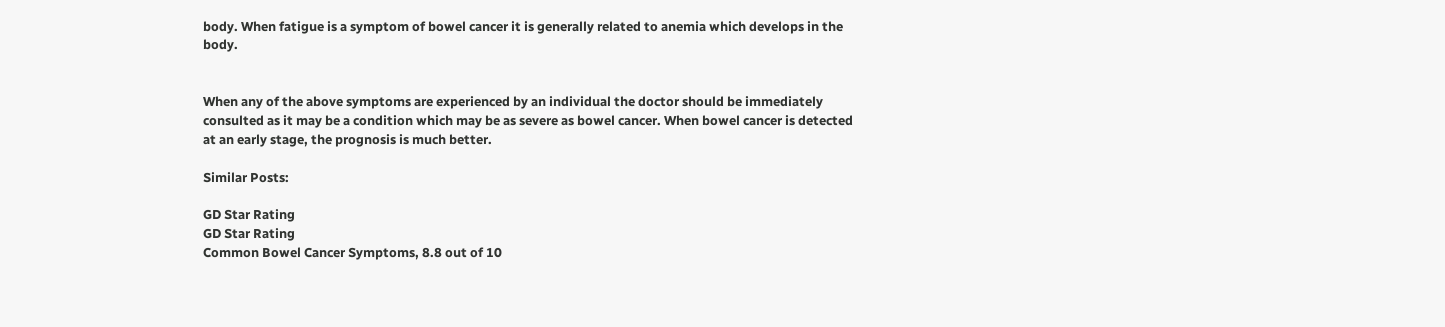body. When fatigue is a symptom of bowel cancer it is generally related to anemia which develops in the body.


When any of the above symptoms are experienced by an individual the doctor should be immediately consulted as it may be a condition which may be as severe as bowel cancer. When bowel cancer is detected at an early stage, the prognosis is much better.

Similar Posts:

GD Star Rating
GD Star Rating
Common Bowel Cancer Symptoms, 8.8 out of 10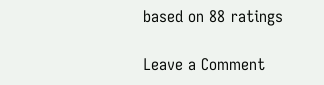based on 88 ratings

Leave a Comment